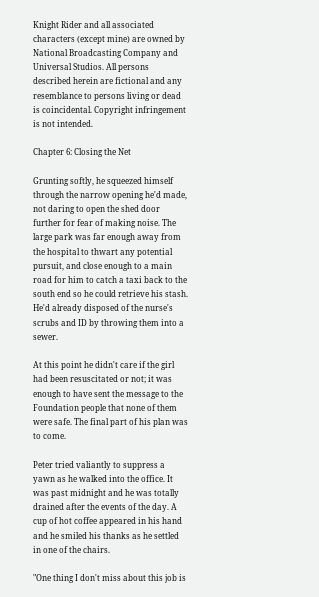Knight Rider and all associated characters (except mine) are owned by National Broadcasting Company and Universal Studios. All persons described herein are fictional and any resemblance to persons living or dead is coincidental. Copyright infringement is not intended.

Chapter 6: Closing the Net

Grunting softly, he squeezed himself through the narrow opening he'd made, not daring to open the shed door further for fear of making noise. The large park was far enough away from the hospital to thwart any potential pursuit, and close enough to a main road for him to catch a taxi back to the south end so he could retrieve his stash. He'd already disposed of the nurse's scrubs and ID by throwing them into a sewer.

At this point he didn't care if the girl had been resuscitated or not; it was enough to have sent the message to the Foundation people that none of them were safe. The final part of his plan was to come.

Peter tried valiantly to suppress a yawn as he walked into the office. It was past midnight and he was totally drained after the events of the day. A cup of hot coffee appeared in his hand and he smiled his thanks as he settled in one of the chairs.

"One thing I don't miss about this job is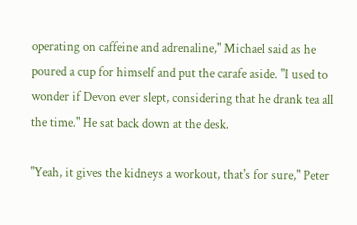operating on caffeine and adrenaline," Michael said as he poured a cup for himself and put the carafe aside. "I used to wonder if Devon ever slept, considering that he drank tea all the time." He sat back down at the desk.

"Yeah, it gives the kidneys a workout, that's for sure," Peter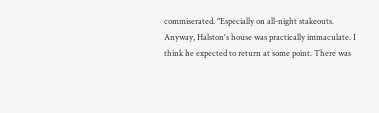commiserated. "Especially on all-night stakeouts. Anyway, Halston's house was practically immaculate. I think he expected to return at some point. There was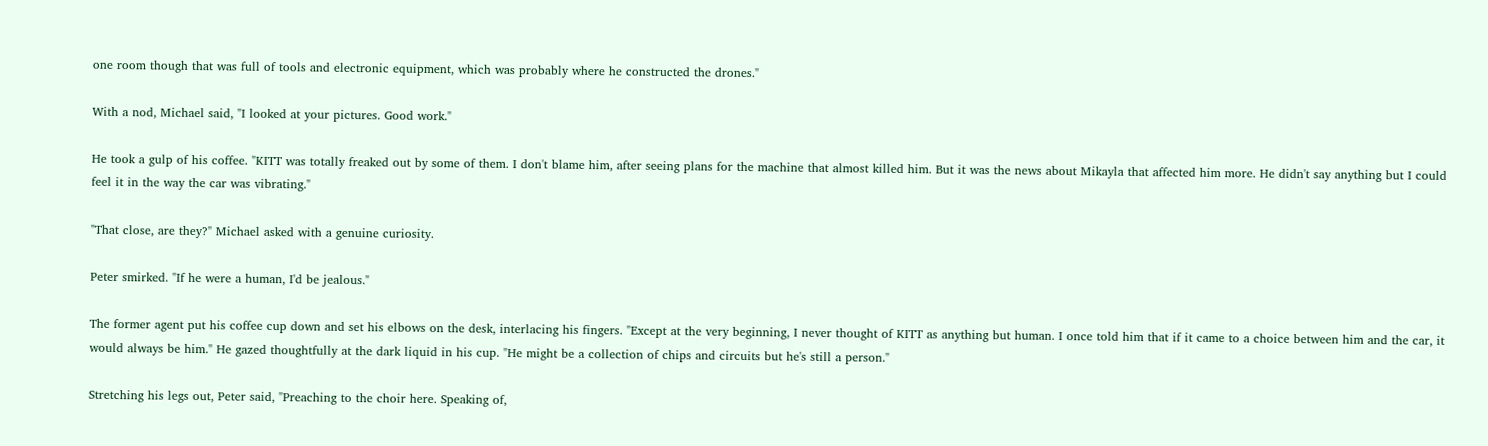one room though that was full of tools and electronic equipment, which was probably where he constructed the drones."

With a nod, Michael said, "I looked at your pictures. Good work."

He took a gulp of his coffee. "KITT was totally freaked out by some of them. I don't blame him, after seeing plans for the machine that almost killed him. But it was the news about Mikayla that affected him more. He didn't say anything but I could feel it in the way the car was vibrating."

"That close, are they?" Michael asked with a genuine curiosity.

Peter smirked. "If he were a human, I'd be jealous."

The former agent put his coffee cup down and set his elbows on the desk, interlacing his fingers. "Except at the very beginning, I never thought of KITT as anything but human. I once told him that if it came to a choice between him and the car, it would always be him." He gazed thoughtfully at the dark liquid in his cup. "He might be a collection of chips and circuits but he's still a person."

Stretching his legs out, Peter said, "Preaching to the choir here. Speaking of,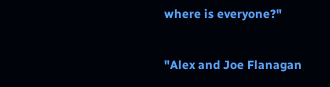where is everyone?"

"Alex and Joe Flanagan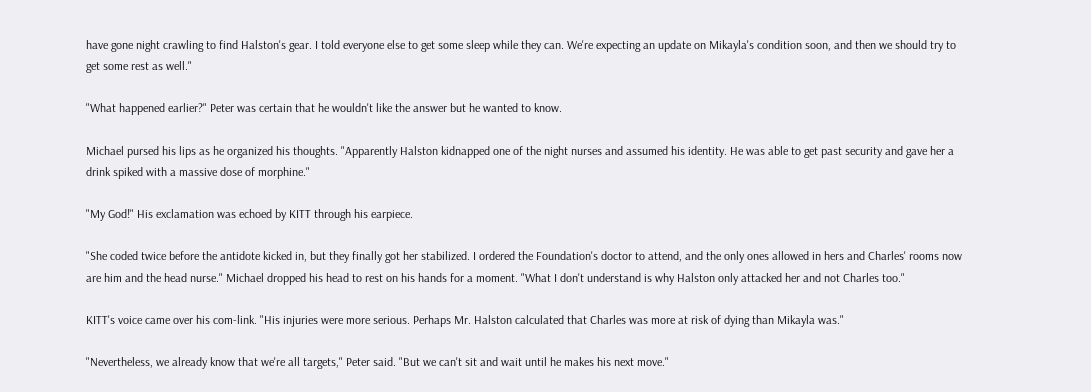have gone night crawling to find Halston's gear. I told everyone else to get some sleep while they can. We're expecting an update on Mikayla's condition soon, and then we should try to get some rest as well."

"What happened earlier?" Peter was certain that he wouldn't like the answer but he wanted to know.

Michael pursed his lips as he organized his thoughts. "Apparently Halston kidnapped one of the night nurses and assumed his identity. He was able to get past security and gave her a drink spiked with a massive dose of morphine."

"My God!" His exclamation was echoed by KITT through his earpiece.

"She coded twice before the antidote kicked in, but they finally got her stabilized. I ordered the Foundation's doctor to attend, and the only ones allowed in hers and Charles' rooms now are him and the head nurse." Michael dropped his head to rest on his hands for a moment. "What I don't understand is why Halston only attacked her and not Charles too."

KITT's voice came over his com-link. "His injuries were more serious. Perhaps Mr. Halston calculated that Charles was more at risk of dying than Mikayla was."

"Nevertheless, we already know that we're all targets," Peter said. "But we can't sit and wait until he makes his next move."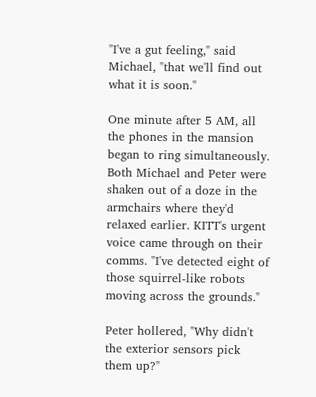"I've a gut feeling," said Michael, "that we'll find out what it is soon."

One minute after 5 AM, all the phones in the mansion began to ring simultaneously. Both Michael and Peter were shaken out of a doze in the armchairs where they'd relaxed earlier. KITT's urgent voice came through on their comms. "I've detected eight of those squirrel-like robots moving across the grounds."

Peter hollered, "Why didn't the exterior sensors pick them up?"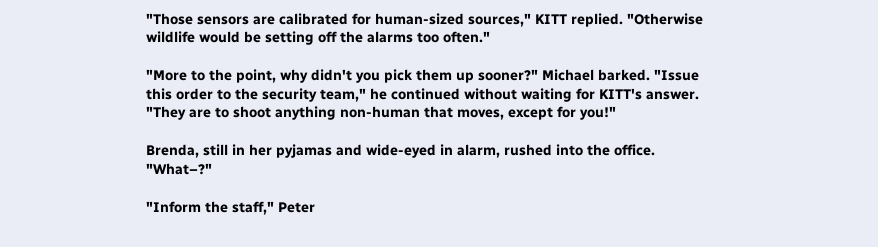"Those sensors are calibrated for human-sized sources," KITT replied. "Otherwise wildlife would be setting off the alarms too often."

"More to the point, why didn't you pick them up sooner?" Michael barked. "Issue this order to the security team," he continued without waiting for KITT's answer. "They are to shoot anything non-human that moves, except for you!"

Brenda, still in her pyjamas and wide-eyed in alarm, rushed into the office. "What–?"

"Inform the staff," Peter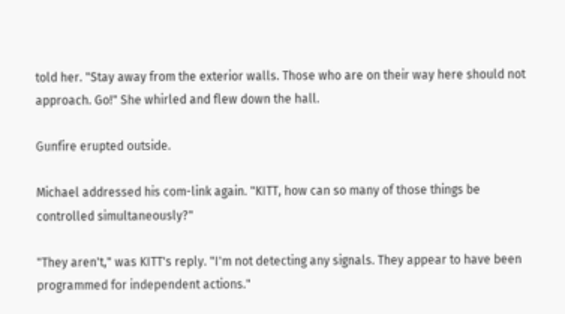told her. "Stay away from the exterior walls. Those who are on their way here should not approach. Go!" She whirled and flew down the hall.

Gunfire erupted outside.

Michael addressed his com-link again. "KITT, how can so many of those things be controlled simultaneously?"

"They aren't," was KITT's reply. "I'm not detecting any signals. They appear to have been programmed for independent actions."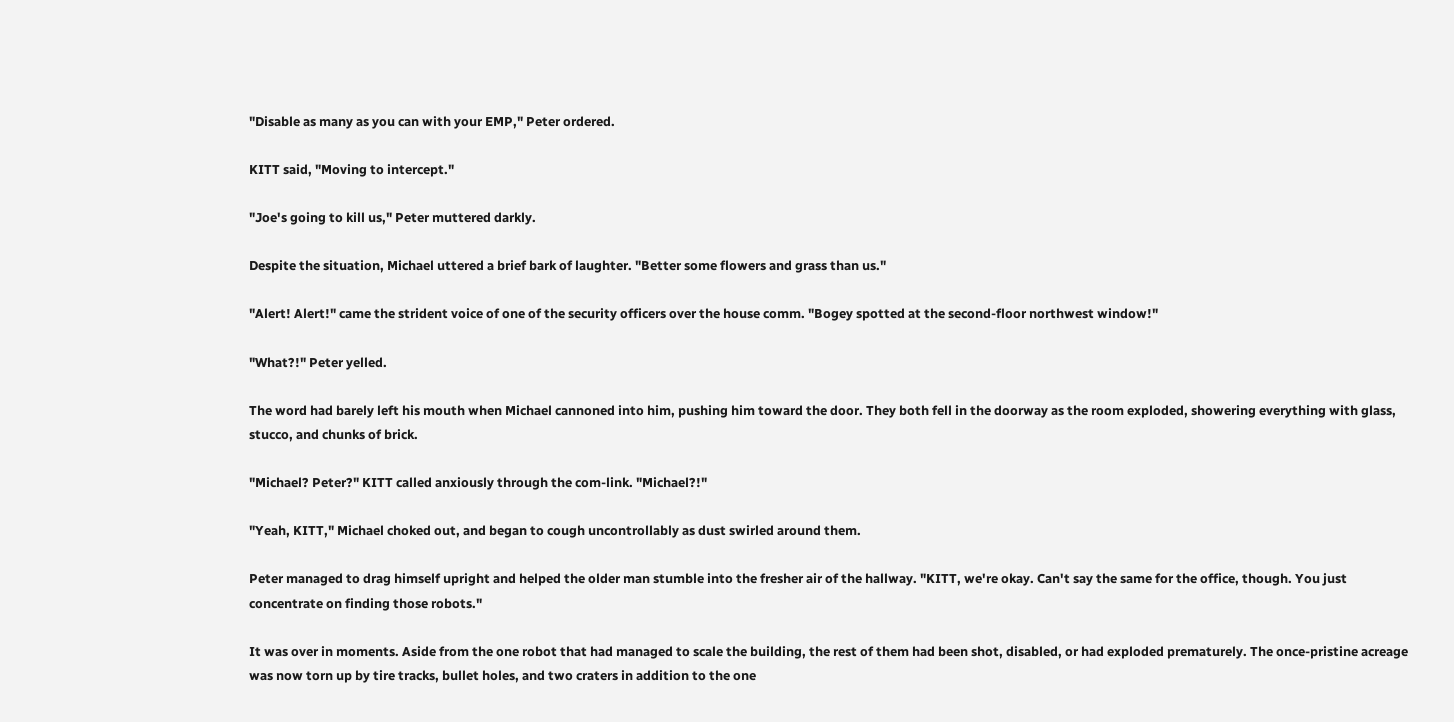"Disable as many as you can with your EMP," Peter ordered.

KITT said, "Moving to intercept."

"Joe's going to kill us," Peter muttered darkly.

Despite the situation, Michael uttered a brief bark of laughter. "Better some flowers and grass than us."

"Alert! Alert!" came the strident voice of one of the security officers over the house comm. "Bogey spotted at the second-floor northwest window!"

"What?!" Peter yelled.

The word had barely left his mouth when Michael cannoned into him, pushing him toward the door. They both fell in the doorway as the room exploded, showering everything with glass, stucco, and chunks of brick.

"Michael? Peter?" KITT called anxiously through the com-link. "Michael?!"

"Yeah, KITT," Michael choked out, and began to cough uncontrollably as dust swirled around them.

Peter managed to drag himself upright and helped the older man stumble into the fresher air of the hallway. "KITT, we're okay. Can't say the same for the office, though. You just concentrate on finding those robots."

It was over in moments. Aside from the one robot that had managed to scale the building, the rest of them had been shot, disabled, or had exploded prematurely. The once-pristine acreage was now torn up by tire tracks, bullet holes, and two craters in addition to the one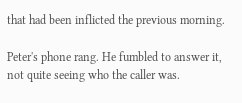that had been inflicted the previous morning.

Peter's phone rang. He fumbled to answer it, not quite seeing who the caller was.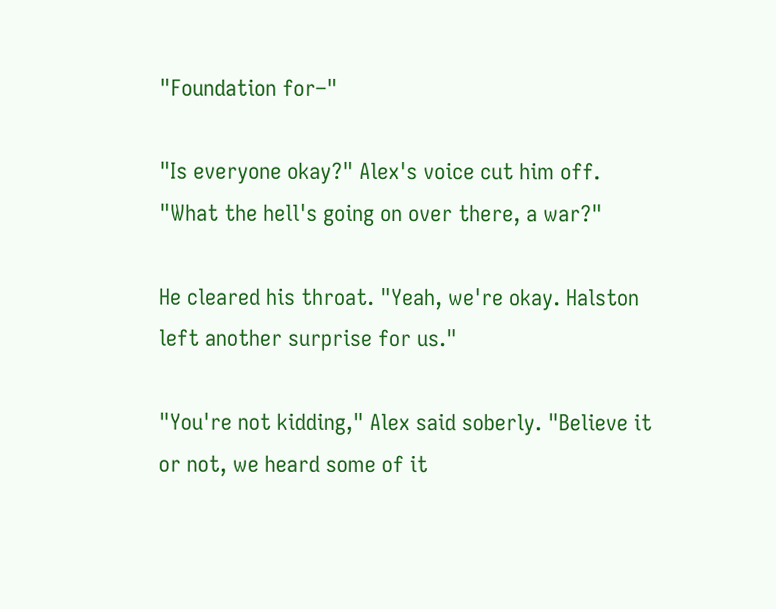"Foundation for–"

"Is everyone okay?" Alex's voice cut him off. "What the hell's going on over there, a war?"

He cleared his throat. "Yeah, we're okay. Halston left another surprise for us."

"You're not kidding," Alex said soberly. "Believe it or not, we heard some of it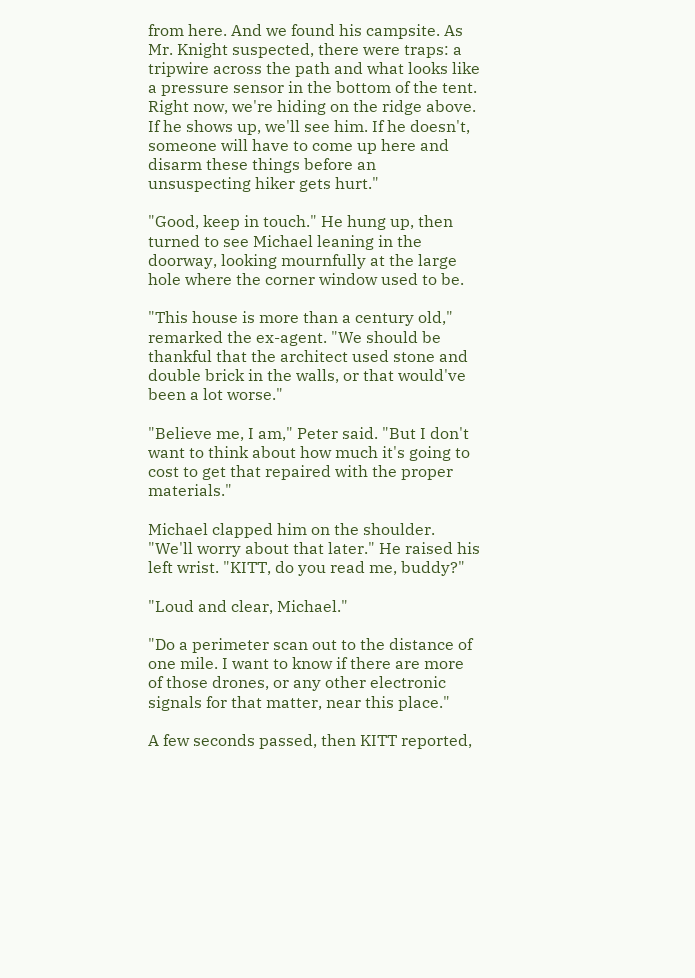from here. And we found his campsite. As Mr. Knight suspected, there were traps: a tripwire across the path and what looks like a pressure sensor in the bottom of the tent. Right now, we're hiding on the ridge above. If he shows up, we'll see him. If he doesn't, someone will have to come up here and disarm these things before an unsuspecting hiker gets hurt."

"Good, keep in touch." He hung up, then turned to see Michael leaning in the doorway, looking mournfully at the large hole where the corner window used to be.

"This house is more than a century old," remarked the ex-agent. "We should be thankful that the architect used stone and double brick in the walls, or that would've been a lot worse."

"Believe me, I am," Peter said. "But I don't want to think about how much it's going to cost to get that repaired with the proper materials."

Michael clapped him on the shoulder. "We'll worry about that later." He raised his left wrist. "KITT, do you read me, buddy?"

"Loud and clear, Michael."

"Do a perimeter scan out to the distance of one mile. I want to know if there are more of those drones, or any other electronic signals for that matter, near this place."

A few seconds passed, then KITT reported,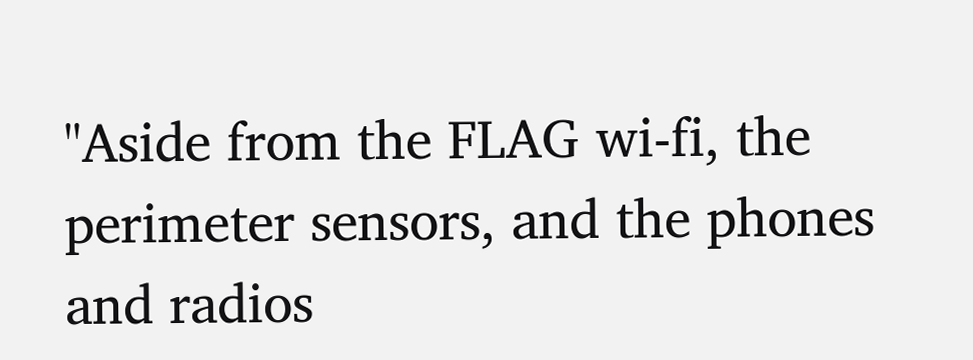"Aside from the FLAG wi-fi, the perimeter sensors, and the phones and radios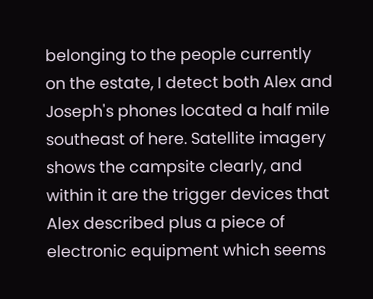belonging to the people currently on the estate, I detect both Alex and Joseph's phones located a half mile southeast of here. Satellite imagery shows the campsite clearly, and within it are the trigger devices that Alex described plus a piece of electronic equipment which seems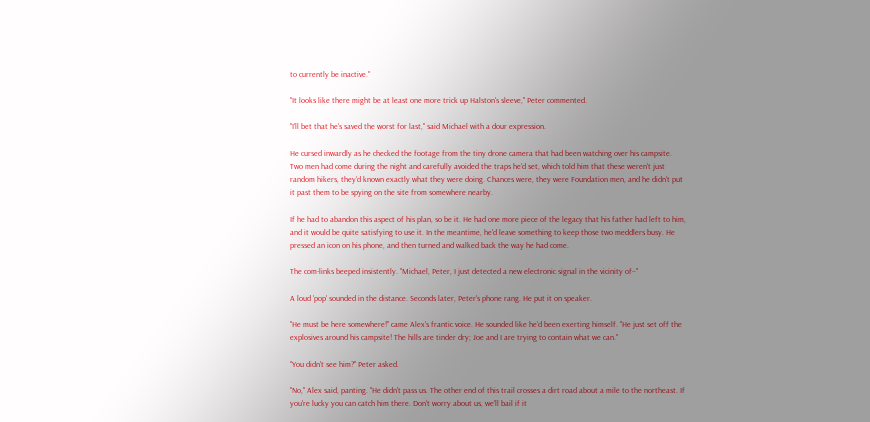to currently be inactive."

"It looks like there might be at least one more trick up Halston's sleeve," Peter commented.

"I'll bet that he's saved the worst for last," said Michael with a dour expression.

He cursed inwardly as he checked the footage from the tiny drone camera that had been watching over his campsite. Two men had come during the night and carefully avoided the traps he'd set, which told him that these weren't just random hikers, they'd known exactly what they were doing. Chances were, they were Foundation men, and he didn't put it past them to be spying on the site from somewhere nearby.

If he had to abandon this aspect of his plan, so be it. He had one more piece of the legacy that his father had left to him, and it would be quite satisfying to use it. In the meantime, he'd leave something to keep those two meddlers busy. He pressed an icon on his phone, and then turned and walked back the way he had come.

The com-links beeped insistently. "Michael, Peter, I just detected a new electronic signal in the vicinity of–"

A loud 'pop' sounded in the distance. Seconds later, Peter's phone rang. He put it on speaker.

"He must be here somewhere!" came Alex's frantic voice. He sounded like he'd been exerting himself. "He just set off the explosives around his campsite! The hills are tinder dry; Joe and I are trying to contain what we can."

"You didn't see him?" Peter asked.

"No," Alex said, panting. "He didn't pass us. The other end of this trail crosses a dirt road about a mile to the northeast. If you're lucky you can catch him there. Don't worry about us, we'll bail if it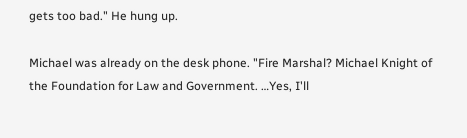gets too bad." He hung up.

Michael was already on the desk phone. "Fire Marshal? Michael Knight of the Foundation for Law and Government. …Yes, I'll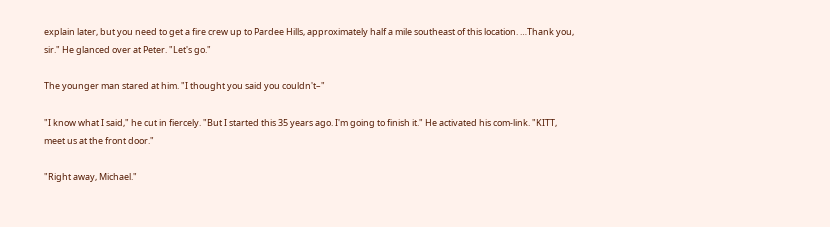explain later, but you need to get a fire crew up to Pardee Hills, approximately half a mile southeast of this location. …Thank you, sir." He glanced over at Peter. "Let's go."

The younger man stared at him. "I thought you said you couldn't–"

"I know what I said," he cut in fiercely. "But I started this 35 years ago. I'm going to finish it." He activated his com-link. "KITT, meet us at the front door."

"Right away, Michael."